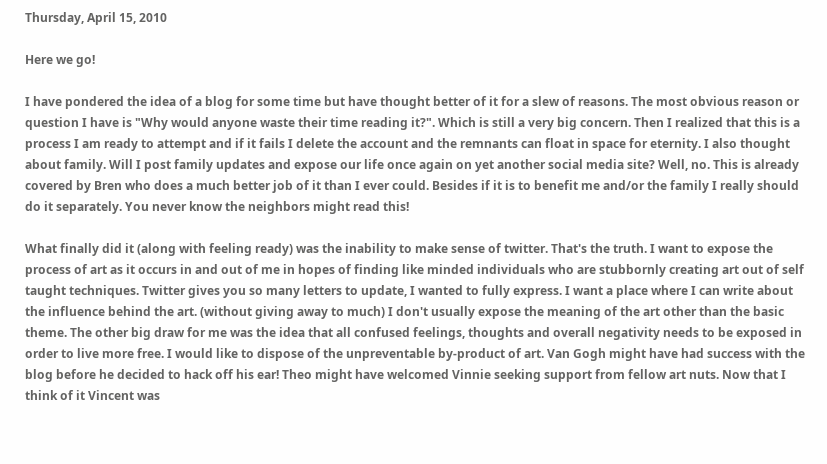Thursday, April 15, 2010

Here we go!

I have pondered the idea of a blog for some time but have thought better of it for a slew of reasons. The most obvious reason or question I have is "Why would anyone waste their time reading it?". Which is still a very big concern. Then I realized that this is a process I am ready to attempt and if it fails I delete the account and the remnants can float in space for eternity. I also thought about family. Will I post family updates and expose our life once again on yet another social media site? Well, no. This is already covered by Bren who does a much better job of it than I ever could. Besides if it is to benefit me and/or the family I really should do it separately. You never know the neighbors might read this!

What finally did it (along with feeling ready) was the inability to make sense of twitter. That's the truth. I want to expose the process of art as it occurs in and out of me in hopes of finding like minded individuals who are stubbornly creating art out of self taught techniques. Twitter gives you so many letters to update, I wanted to fully express. I want a place where I can write about the influence behind the art. (without giving away to much) I don't usually expose the meaning of the art other than the basic theme. The other big draw for me was the idea that all confused feelings, thoughts and overall negativity needs to be exposed in order to live more free. I would like to dispose of the unpreventable by-product of art. Van Gogh might have had success with the blog before he decided to hack off his ear! Theo might have welcomed Vinnie seeking support from fellow art nuts. Now that I think of it Vincent was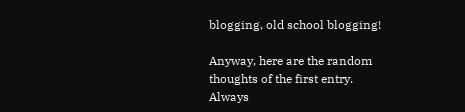blogging, old school blogging!

Anyway, here are the random thoughts of the first entry.
Always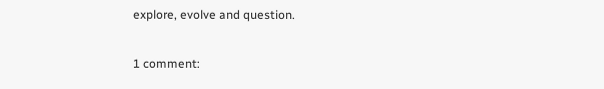explore, evolve and question.

1 comment: